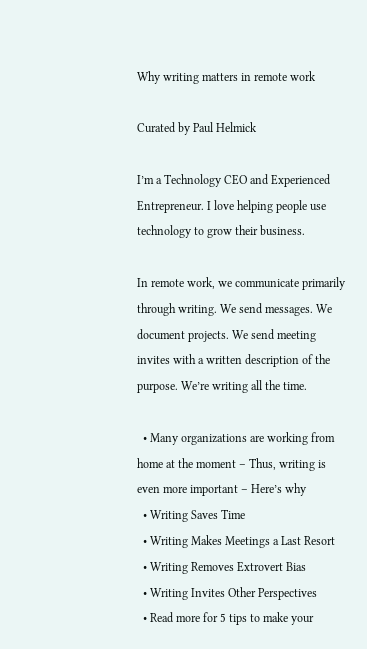Why writing matters in remote work

Curated by Paul Helmick

I’m a Technology CEO and Experienced Entrepreneur. I love helping people use technology to grow their business.

In remote work, we communicate primarily through writing. We send messages. We document projects. We send meeting invites with a written description of the purpose. We’re writing all the time.

  • Many organizations are working from home at the moment – Thus, writing is even more important – Here’s why
  • Writing Saves Time
  • Writing Makes Meetings a Last Resort
  • Writing Removes Extrovert Bias
  • Writing Invites Other Perspectives
  • Read more for 5 tips to make your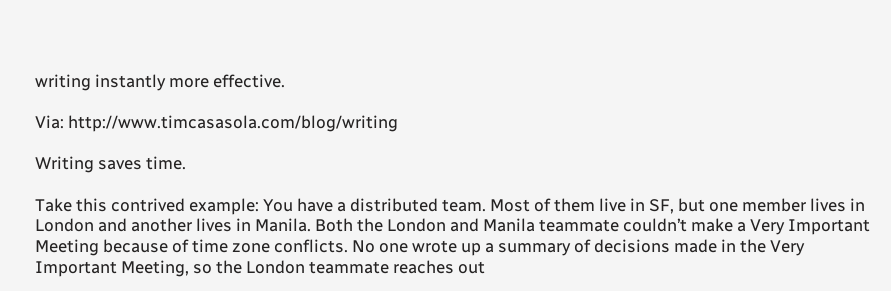writing instantly more effective.

Via: http://www.timcasasola.com/blog/writing

Writing saves time.

Take this contrived example: You have a distributed team. Most of them live in SF, but one member lives in London and another lives in Manila. Both the London and Manila teammate couldn’t make a Very Important Meeting because of time zone conflicts. No one wrote up a summary of decisions made in the Very Important Meeting, so the London teammate reaches out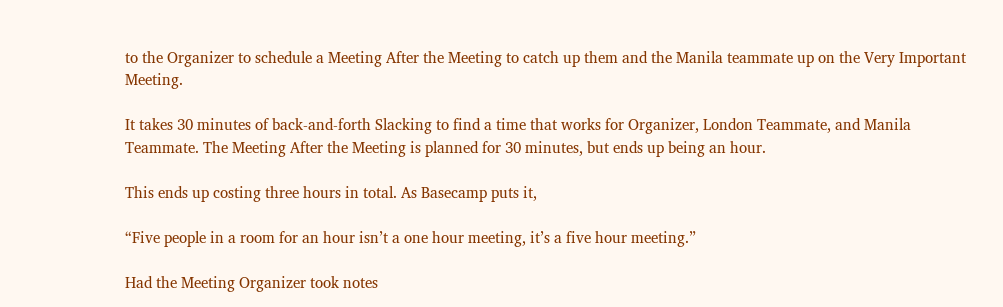to the Organizer to schedule a Meeting After the Meeting to catch up them and the Manila teammate up on the Very Important Meeting.

It takes 30 minutes of back-and-forth Slacking to find a time that works for Organizer, London Teammate, and Manila Teammate. The Meeting After the Meeting is planned for 30 minutes, but ends up being an hour.

This ends up costing three hours in total. As Basecamp puts it,

“Five people in a room for an hour isn’t a one hour meeting, it’s a five hour meeting.”

Had the Meeting Organizer took notes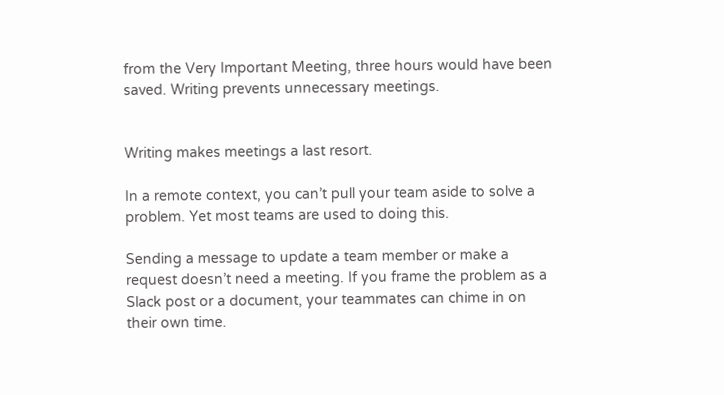from the Very Important Meeting, three hours would have been saved. Writing prevents unnecessary meetings.


Writing makes meetings a last resort.

In a remote context, you can’t pull your team aside to solve a problem. Yet most teams are used to doing this.

Sending a message to update a team member or make a request doesn’t need a meeting. If you frame the problem as a Slack post or a document, your teammates can chime in on their own time.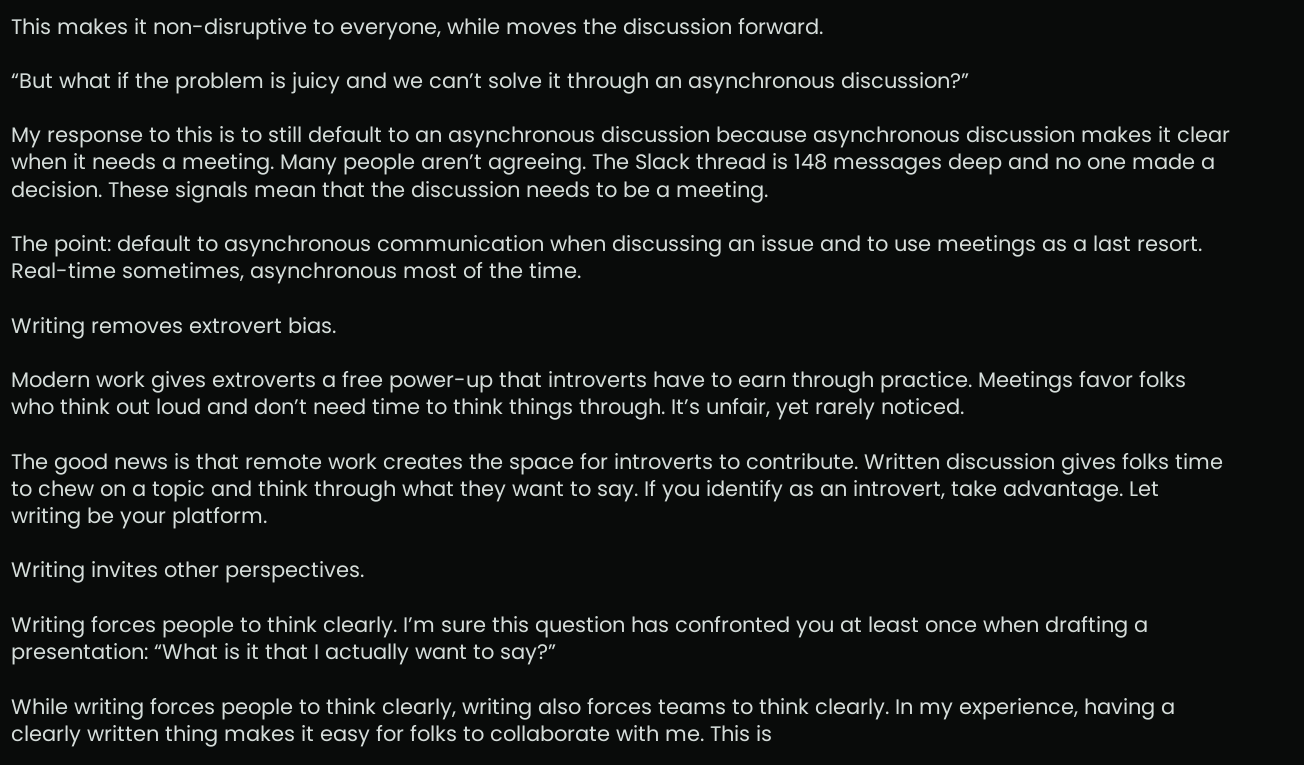This makes it non-disruptive to everyone, while moves the discussion forward.

“But what if the problem is juicy and we can’t solve it through an asynchronous discussion?”

My response to this is to still default to an asynchronous discussion because asynchronous discussion makes it clear when it needs a meeting. Many people aren’t agreeing. The Slack thread is 148 messages deep and no one made a decision. These signals mean that the discussion needs to be a meeting.

The point: default to asynchronous communication when discussing an issue and to use meetings as a last resort. Real-time sometimes, asynchronous most of the time.

Writing removes extrovert bias.

Modern work gives extroverts a free power-up that introverts have to earn through practice. Meetings favor folks who think out loud and don’t need time to think things through. It’s unfair, yet rarely noticed.

The good news is that remote work creates the space for introverts to contribute. Written discussion gives folks time to chew on a topic and think through what they want to say. If you identify as an introvert, take advantage. Let writing be your platform.

Writing invites other perspectives.

Writing forces people to think clearly. I’m sure this question has confronted you at least once when drafting a presentation: “What is it that I actually want to say?”

While writing forces people to think clearly, writing also forces teams to think clearly. In my experience, having a clearly written thing makes it easy for folks to collaborate with me. This is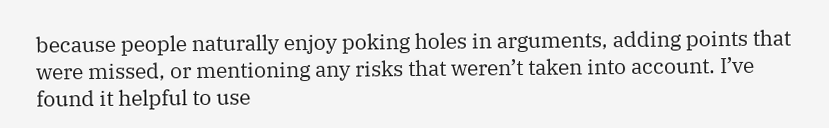because people naturally enjoy poking holes in arguments, adding points that were missed, or mentioning any risks that weren’t taken into account. I’ve found it helpful to use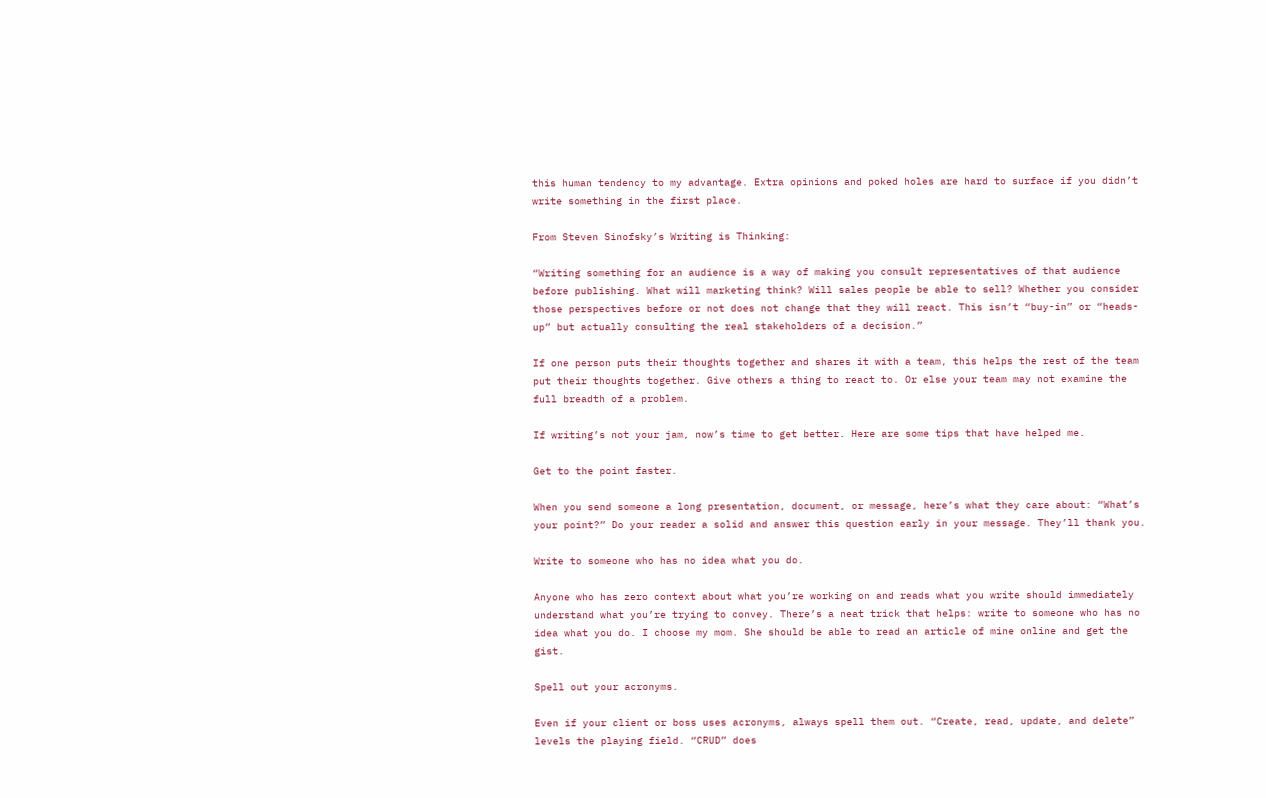this human tendency to my advantage. Extra opinions and poked holes are hard to surface if you didn’t write something in the first place.

From Steven Sinofsky’s Writing is Thinking:

“Writing something for an audience is a way of making you consult representatives of that audience before publishing. What will marketing think? Will sales people be able to sell? Whether you consider those perspectives before or not does not change that they will react. This isn’t “buy-in” or “heads-up” but actually consulting the real stakeholders of a decision.”

If one person puts their thoughts together and shares it with a team, this helps the rest of the team put their thoughts together. Give others a thing to react to. Or else your team may not examine the full breadth of a problem.

If writing’s not your jam, now’s time to get better. Here are some tips that have helped me.

Get to the point faster.

When you send someone a long presentation, document, or message, here’s what they care about: “What’s your point?” Do your reader a solid and answer this question early in your message. They’ll thank you.

Write to someone who has no idea what you do.

Anyone who has zero context about what you’re working on and reads what you write should immediately understand what you’re trying to convey. There’s a neat trick that helps: write to someone who has no idea what you do. I choose my mom. She should be able to read an article of mine online and get the gist.

Spell out your acronyms.

Even if your client or boss uses acronyms, always spell them out. “Create, read, update, and delete” levels the playing field. “CRUD” does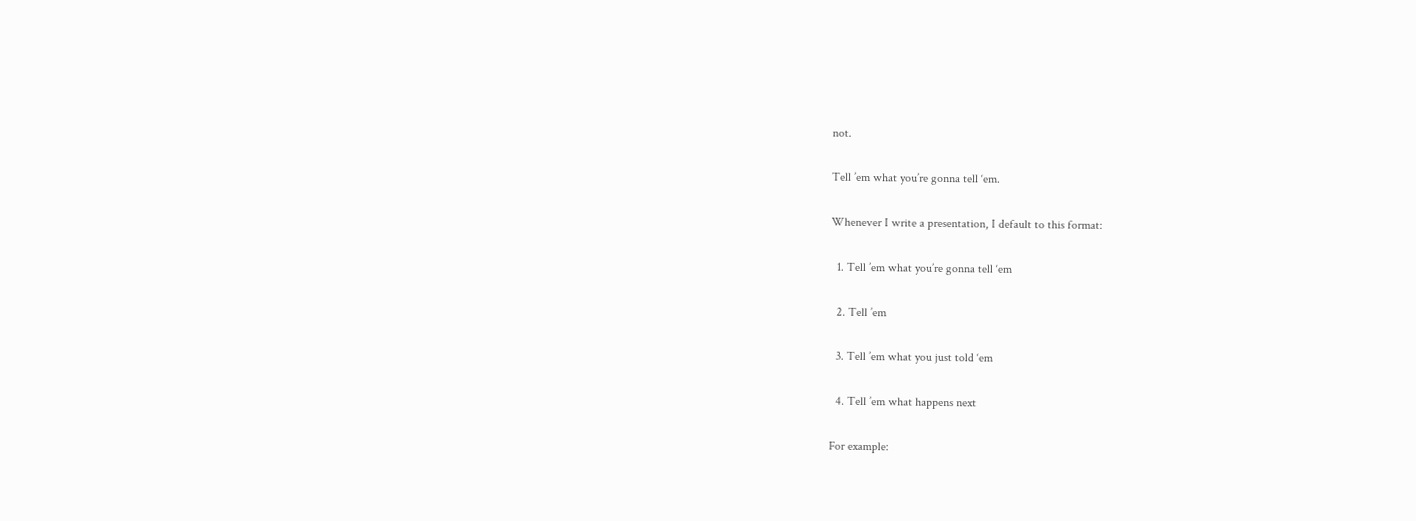not.

Tell ’em what you’re gonna tell ‘em.

Whenever I write a presentation, I default to this format:

  1. Tell ’em what you’re gonna tell ‘em

  2. Tell ’em

  3. Tell ’em what you just told ‘em

  4. Tell ’em what happens next

For example: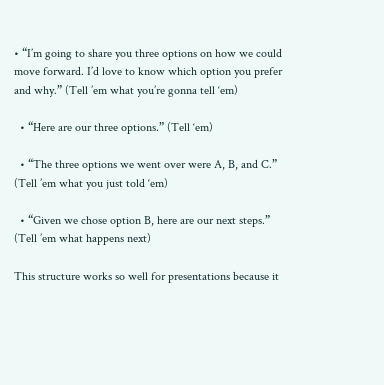• “I’m going to share you three options on how we could move forward. I’d love to know which option you prefer and why.” (Tell ’em what you’re gonna tell ‘em)

  • “Here are our three options.” (Tell ‘em)

  • “The three options we went over were A, B, and C.” (Tell ’em what you just told ‘em)

  • “Given we chose option B, here are our next steps.” (Tell ’em what happens next)

This structure works so well for presentations because it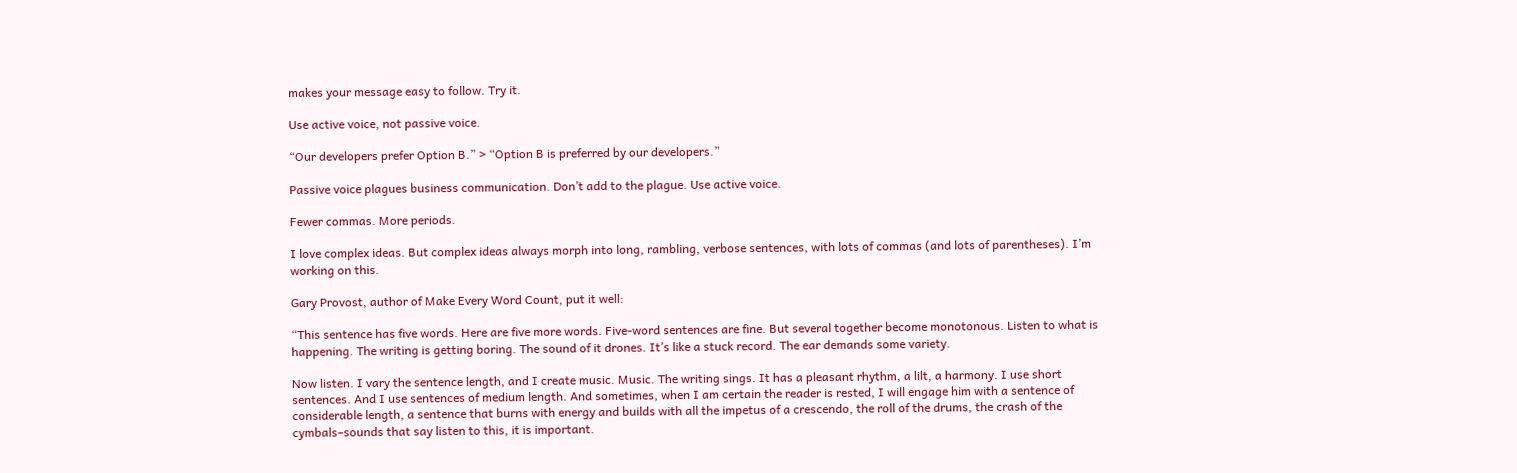makes your message easy to follow. Try it.

Use active voice, not passive voice.

“Our developers prefer Option B.” > “Option B is preferred by our developers.”

Passive voice plagues business communication. Don’t add to the plague. Use active voice.

Fewer commas. More periods.

I love complex ideas. But complex ideas always morph into long, rambling, verbose sentences, with lots of commas (and lots of parentheses). I’m working on this.

Gary Provost, author of Make Every Word Count, put it well:

“This sentence has five words. Here are five more words. Five-word sentences are fine. But several together become monotonous. Listen to what is happening. The writing is getting boring. The sound of it drones. It’s like a stuck record. The ear demands some variety.

Now listen. I vary the sentence length, and I create music. Music. The writing sings. It has a pleasant rhythm, a lilt, a harmony. I use short sentences. And I use sentences of medium length. And sometimes, when I am certain the reader is rested, I will engage him with a sentence of considerable length, a sentence that burns with energy and builds with all the impetus of a crescendo, the roll of the drums, the crash of the cymbals–sounds that say listen to this, it is important.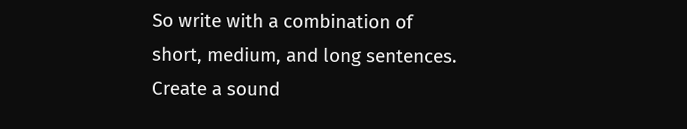So write with a combination of short, medium, and long sentences. Create a sound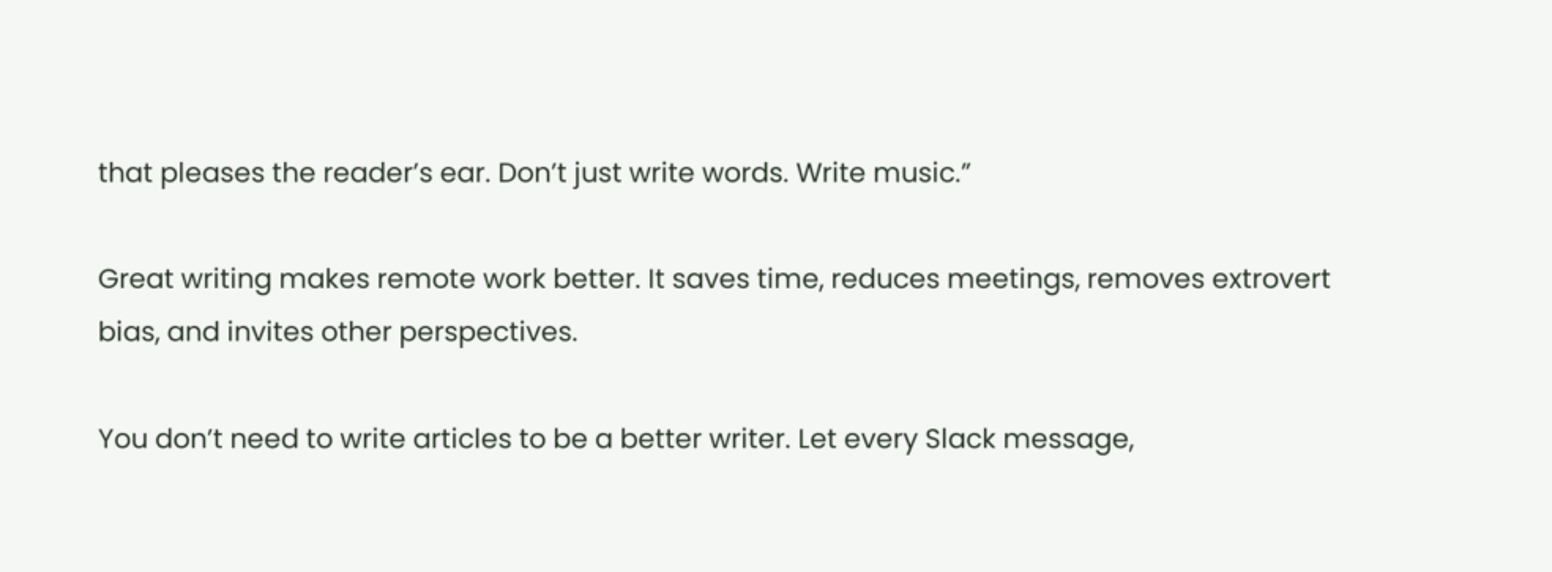that pleases the reader’s ear. Don’t just write words. Write music.”

Great writing makes remote work better. It saves time, reduces meetings, removes extrovert bias, and invites other perspectives.

You don’t need to write articles to be a better writer. Let every Slack message,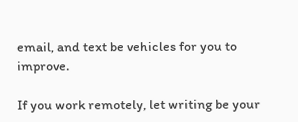email, and text be vehicles for you to improve.

If you work remotely, let writing be your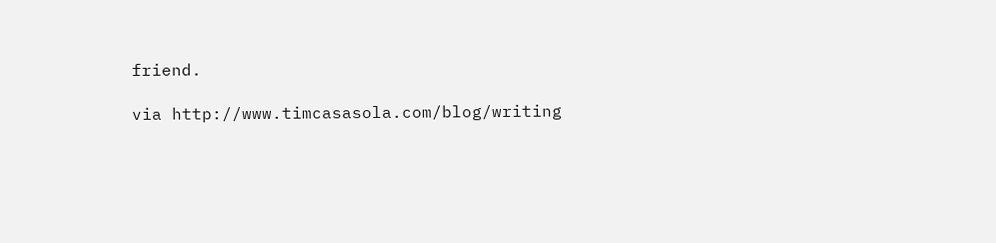friend.

via http://www.timcasasola.com/blog/writing